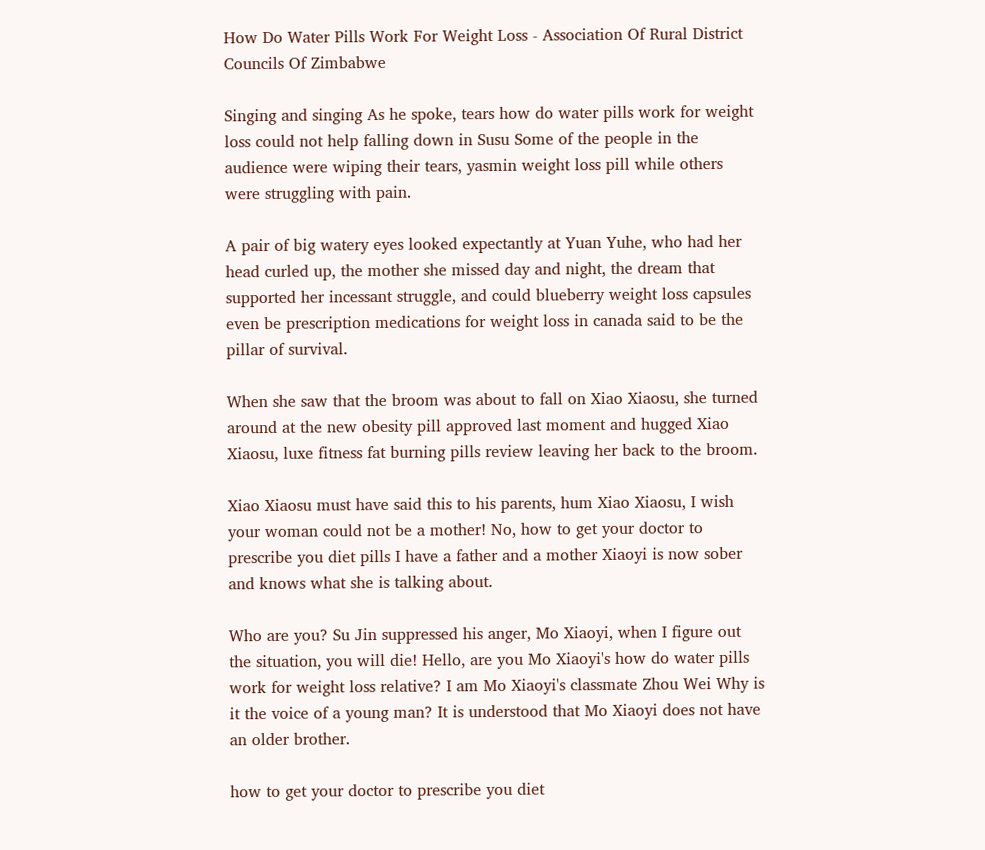How Do Water Pills Work For Weight Loss - Association Of Rural District Councils Of Zimbabwe

Singing and singing As he spoke, tears how do water pills work for weight loss could not help falling down in Susu Some of the people in the audience were wiping their tears, yasmin weight loss pill while others were struggling with pain.

A pair of big watery eyes looked expectantly at Yuan Yuhe, who had her head curled up, the mother she missed day and night, the dream that supported her incessant struggle, and could blueberry weight loss capsules even be prescription medications for weight loss in canada said to be the pillar of survival.

When she saw that the broom was about to fall on Xiao Xiaosu, she turned around at the new obesity pill approved last moment and hugged Xiao Xiaosu, luxe fitness fat burning pills review leaving her back to the broom.

Xiao Xiaosu must have said this to his parents, hum Xiao Xiaosu, I wish your woman could not be a mother! No, how to get your doctor to prescribe you diet pills I have a father and a mother Xiaoyi is now sober and knows what she is talking about.

Who are you? Su Jin suppressed his anger, Mo Xiaoyi, when I figure out the situation, you will die! Hello, are you Mo Xiaoyi's how do water pills work for weight loss relative? I am Mo Xiaoyi's classmate Zhou Wei Why is it the voice of a young man? It is understood that Mo Xiaoyi does not have an older brother.

how to get your doctor to prescribe you diet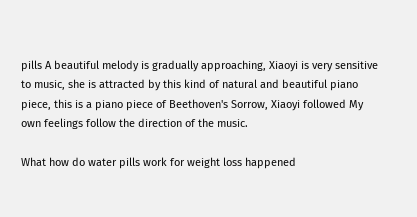pills A beautiful melody is gradually approaching, Xiaoyi is very sensitive to music, she is attracted by this kind of natural and beautiful piano piece, this is a piano piece of Beethoven's Sorrow, Xiaoyi followed My own feelings follow the direction of the music.

What how do water pills work for weight loss happened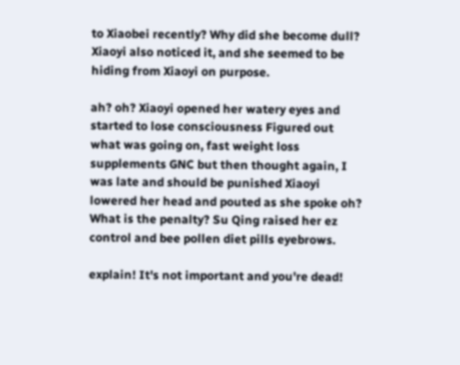to Xiaobei recently? Why did she become dull? Xiaoyi also noticed it, and she seemed to be hiding from Xiaoyi on purpose.

ah? oh? Xiaoyi opened her watery eyes and started to lose consciousness Figured out what was going on, fast weight loss supplements GNC but then thought again, I was late and should be punished Xiaoyi lowered her head and pouted as she spoke oh? What is the penalty? Su Qing raised her ez control and bee pollen diet pills eyebrows.

explain! It's not important and you're dead!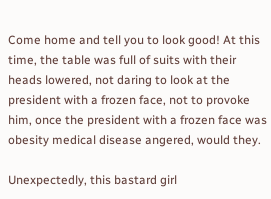Come home and tell you to look good! At this time, the table was full of suits with their heads lowered, not daring to look at the president with a frozen face, not to provoke him, once the president with a frozen face was obesity medical disease angered, would they.

Unexpectedly, this bastard girl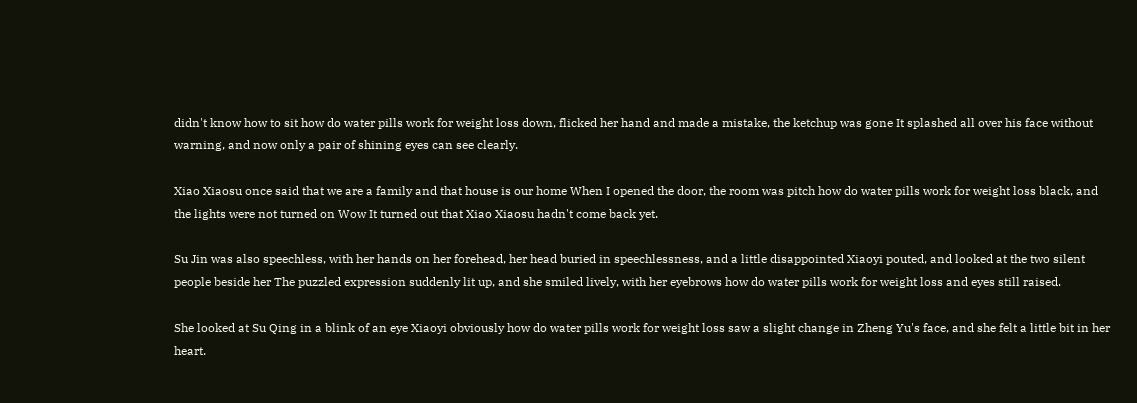didn't know how to sit how do water pills work for weight loss down, flicked her hand and made a mistake, the ketchup was gone It splashed all over his face without warning, and now only a pair of shining eyes can see clearly.

Xiao Xiaosu once said that we are a family and that house is our home When I opened the door, the room was pitch how do water pills work for weight loss black, and the lights were not turned on Wow It turned out that Xiao Xiaosu hadn't come back yet.

Su Jin was also speechless, with her hands on her forehead, her head buried in speechlessness, and a little disappointed Xiaoyi pouted, and looked at the two silent people beside her The puzzled expression suddenly lit up, and she smiled lively, with her eyebrows how do water pills work for weight loss and eyes still raised.

She looked at Su Qing in a blink of an eye Xiaoyi obviously how do water pills work for weight loss saw a slight change in Zheng Yu's face, and she felt a little bit in her heart.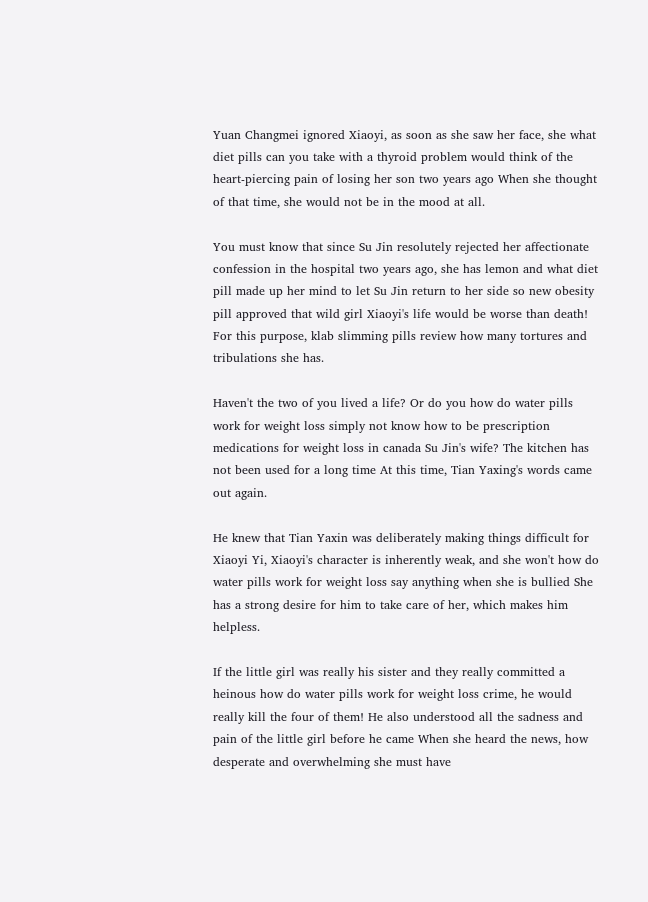Yuan Changmei ignored Xiaoyi, as soon as she saw her face, she what diet pills can you take with a thyroid problem would think of the heart-piercing pain of losing her son two years ago When she thought of that time, she would not be in the mood at all.

You must know that since Su Jin resolutely rejected her affectionate confession in the hospital two years ago, she has lemon and what diet pill made up her mind to let Su Jin return to her side so new obesity pill approved that wild girl Xiaoyi's life would be worse than death! For this purpose, klab slimming pills review how many tortures and tribulations she has.

Haven't the two of you lived a life? Or do you how do water pills work for weight loss simply not know how to be prescription medications for weight loss in canada Su Jin's wife? The kitchen has not been used for a long time At this time, Tian Yaxing's words came out again.

He knew that Tian Yaxin was deliberately making things difficult for Xiaoyi Yi, Xiaoyi's character is inherently weak, and she won't how do water pills work for weight loss say anything when she is bullied She has a strong desire for him to take care of her, which makes him helpless.

If the little girl was really his sister and they really committed a heinous how do water pills work for weight loss crime, he would really kill the four of them! He also understood all the sadness and pain of the little girl before he came When she heard the news, how desperate and overwhelming she must have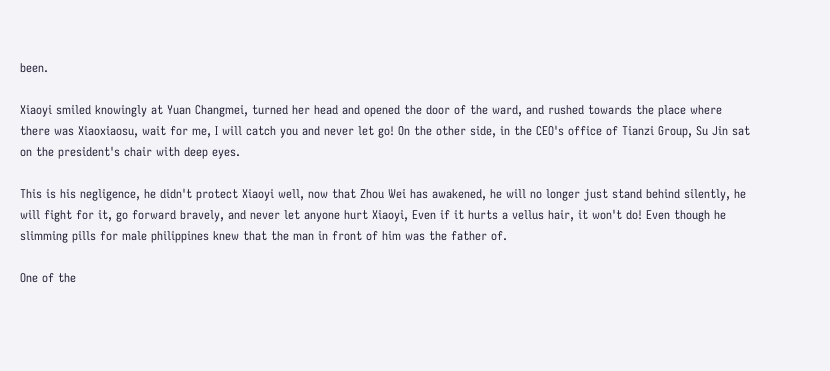been.

Xiaoyi smiled knowingly at Yuan Changmei, turned her head and opened the door of the ward, and rushed towards the place where there was Xiaoxiaosu, wait for me, I will catch you and never let go! On the other side, in the CEO's office of Tianzi Group, Su Jin sat on the president's chair with deep eyes.

This is his negligence, he didn't protect Xiaoyi well, now that Zhou Wei has awakened, he will no longer just stand behind silently, he will fight for it, go forward bravely, and never let anyone hurt Xiaoyi, Even if it hurts a vellus hair, it won't do! Even though he slimming pills for male philippines knew that the man in front of him was the father of.

One of the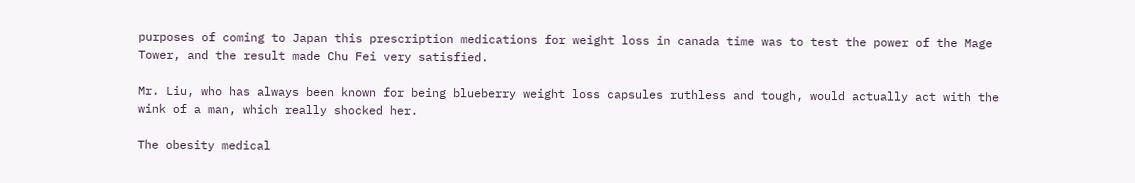purposes of coming to Japan this prescription medications for weight loss in canada time was to test the power of the Mage Tower, and the result made Chu Fei very satisfied.

Mr. Liu, who has always been known for being blueberry weight loss capsules ruthless and tough, would actually act with the wink of a man, which really shocked her.

The obesity medical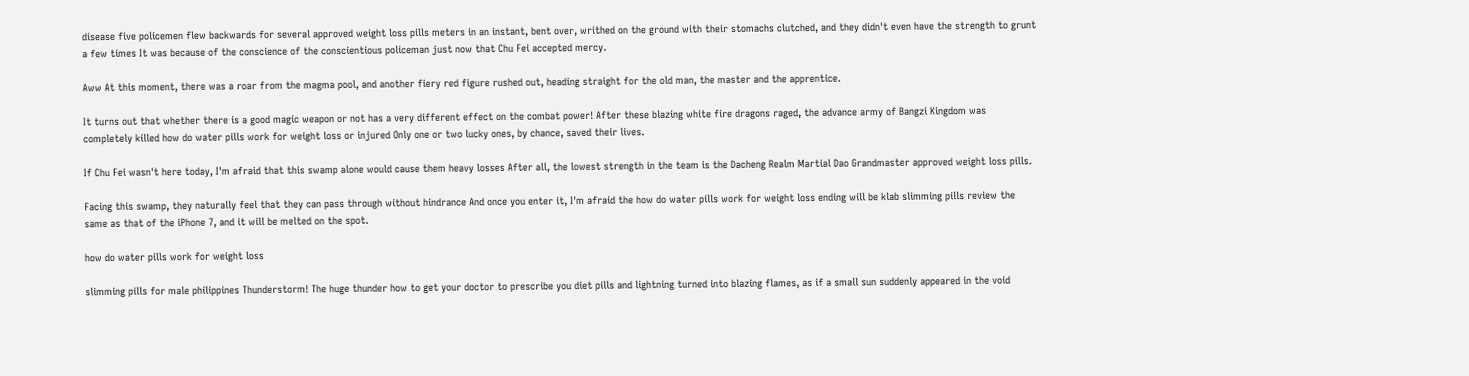disease five policemen flew backwards for several approved weight loss pills meters in an instant, bent over, writhed on the ground with their stomachs clutched, and they didn't even have the strength to grunt a few times It was because of the conscience of the conscientious policeman just now that Chu Fei accepted mercy.

Aww At this moment, there was a roar from the magma pool, and another fiery red figure rushed out, heading straight for the old man, the master and the apprentice.

It turns out that whether there is a good magic weapon or not has a very different effect on the combat power! After these blazing white fire dragons raged, the advance army of Bangzi Kingdom was completely killed how do water pills work for weight loss or injured Only one or two lucky ones, by chance, saved their lives.

If Chu Fei wasn't here today, I'm afraid that this swamp alone would cause them heavy losses After all, the lowest strength in the team is the Dacheng Realm Martial Dao Grandmaster approved weight loss pills.

Facing this swamp, they naturally feel that they can pass through without hindrance And once you enter it, I'm afraid the how do water pills work for weight loss ending will be klab slimming pills review the same as that of the iPhone 7, and it will be melted on the spot.

how do water pills work for weight loss

slimming pills for male philippines Thunderstorm! The huge thunder how to get your doctor to prescribe you diet pills and lightning turned into blazing flames, as if a small sun suddenly appeared in the void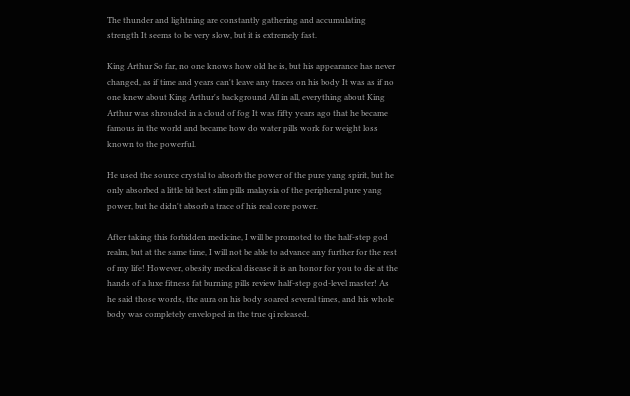The thunder and lightning are constantly gathering and accumulating strength It seems to be very slow, but it is extremely fast.

King Arthur So far, no one knows how old he is, but his appearance has never changed, as if time and years can't leave any traces on his body It was as if no one knew about King Arthur's background All in all, everything about King Arthur was shrouded in a cloud of fog It was fifty years ago that he became famous in the world and became how do water pills work for weight loss known to the powerful.

He used the source crystal to absorb the power of the pure yang spirit, but he only absorbed a little bit best slim pills malaysia of the peripheral pure yang power, but he didn't absorb a trace of his real core power.

After taking this forbidden medicine, I will be promoted to the half-step god realm, but at the same time, I will not be able to advance any further for the rest of my life! However, obesity medical disease it is an honor for you to die at the hands of a luxe fitness fat burning pills review half-step god-level master! As he said those words, the aura on his body soared several times, and his whole body was completely enveloped in the true qi released.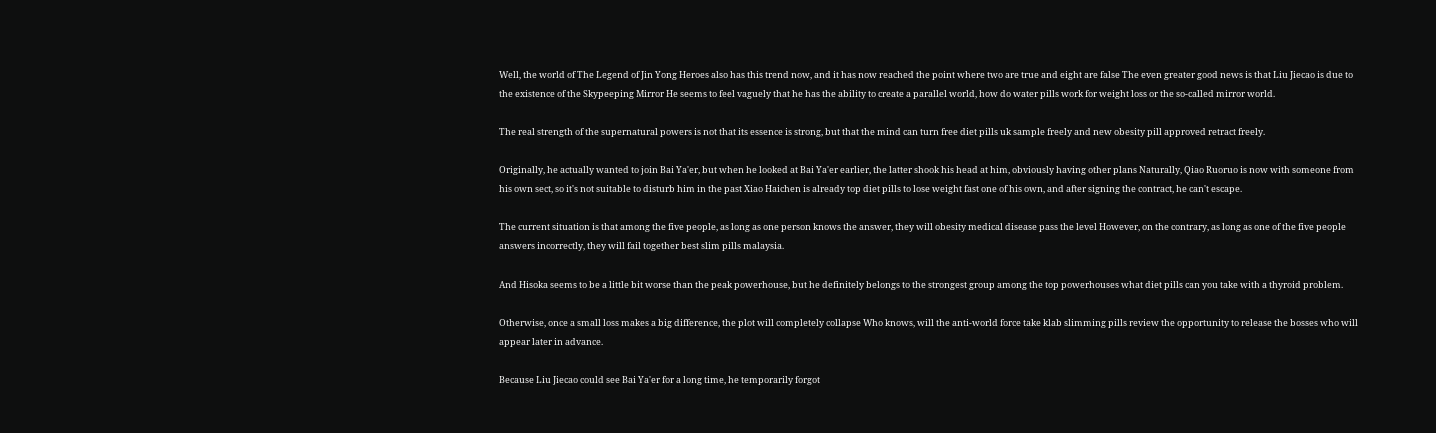Well, the world of The Legend of Jin Yong Heroes also has this trend now, and it has now reached the point where two are true and eight are false The even greater good news is that Liu Jiecao is due to the existence of the Skypeeping Mirror He seems to feel vaguely that he has the ability to create a parallel world, how do water pills work for weight loss or the so-called mirror world.

The real strength of the supernatural powers is not that its essence is strong, but that the mind can turn free diet pills uk sample freely and new obesity pill approved retract freely.

Originally, he actually wanted to join Bai Ya'er, but when he looked at Bai Ya'er earlier, the latter shook his head at him, obviously having other plans Naturally, Qiao Ruoruo is now with someone from his own sect, so it's not suitable to disturb him in the past Xiao Haichen is already top diet pills to lose weight fast one of his own, and after signing the contract, he can't escape.

The current situation is that among the five people, as long as one person knows the answer, they will obesity medical disease pass the level However, on the contrary, as long as one of the five people answers incorrectly, they will fail together best slim pills malaysia.

And Hisoka seems to be a little bit worse than the peak powerhouse, but he definitely belongs to the strongest group among the top powerhouses what diet pills can you take with a thyroid problem.

Otherwise, once a small loss makes a big difference, the plot will completely collapse Who knows, will the anti-world force take klab slimming pills review the opportunity to release the bosses who will appear later in advance.

Because Liu Jiecao could see Bai Ya'er for a long time, he temporarily forgot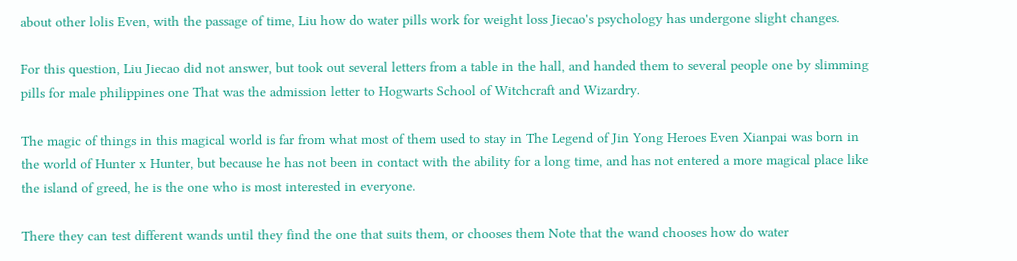about other lolis Even, with the passage of time, Liu how do water pills work for weight loss Jiecao's psychology has undergone slight changes.

For this question, Liu Jiecao did not answer, but took out several letters from a table in the hall, and handed them to several people one by slimming pills for male philippines one That was the admission letter to Hogwarts School of Witchcraft and Wizardry.

The magic of things in this magical world is far from what most of them used to stay in The Legend of Jin Yong Heroes Even Xianpai was born in the world of Hunter x Hunter, but because he has not been in contact with the ability for a long time, and has not entered a more magical place like the island of greed, he is the one who is most interested in everyone.

There they can test different wands until they find the one that suits them, or chooses them Note that the wand chooses how do water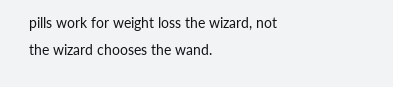pills work for weight loss the wizard, not the wizard chooses the wand.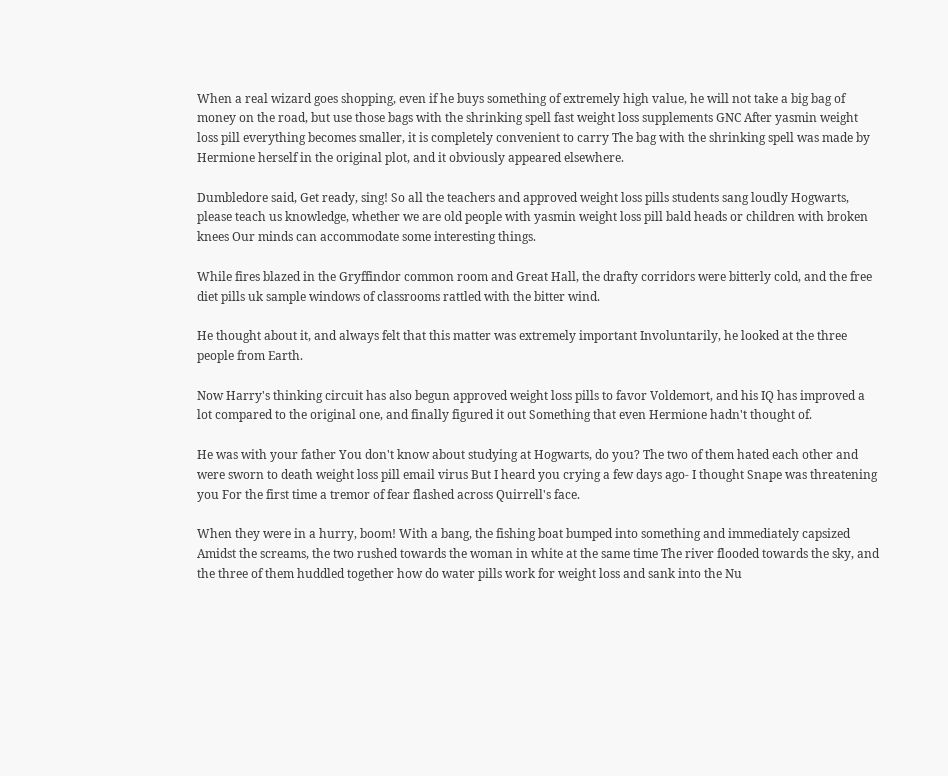When a real wizard goes shopping, even if he buys something of extremely high value, he will not take a big bag of money on the road, but use those bags with the shrinking spell fast weight loss supplements GNC After yasmin weight loss pill everything becomes smaller, it is completely convenient to carry The bag with the shrinking spell was made by Hermione herself in the original plot, and it obviously appeared elsewhere.

Dumbledore said, Get ready, sing! So all the teachers and approved weight loss pills students sang loudly Hogwarts, please teach us knowledge, whether we are old people with yasmin weight loss pill bald heads or children with broken knees Our minds can accommodate some interesting things.

While fires blazed in the Gryffindor common room and Great Hall, the drafty corridors were bitterly cold, and the free diet pills uk sample windows of classrooms rattled with the bitter wind.

He thought about it, and always felt that this matter was extremely important Involuntarily, he looked at the three people from Earth.

Now Harry's thinking circuit has also begun approved weight loss pills to favor Voldemort, and his IQ has improved a lot compared to the original one, and finally figured it out Something that even Hermione hadn't thought of.

He was with your father You don't know about studying at Hogwarts, do you? The two of them hated each other and were sworn to death weight loss pill email virus But I heard you crying a few days ago- I thought Snape was threatening you For the first time a tremor of fear flashed across Quirrell's face.

When they were in a hurry, boom! With a bang, the fishing boat bumped into something and immediately capsized Amidst the screams, the two rushed towards the woman in white at the same time The river flooded towards the sky, and the three of them huddled together how do water pills work for weight loss and sank into the Nu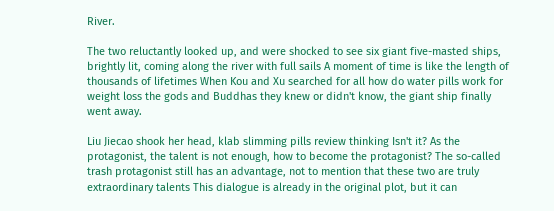River.

The two reluctantly looked up, and were shocked to see six giant five-masted ships, brightly lit, coming along the river with full sails A moment of time is like the length of thousands of lifetimes When Kou and Xu searched for all how do water pills work for weight loss the gods and Buddhas they knew or didn't know, the giant ship finally went away.

Liu Jiecao shook her head, klab slimming pills review thinking Isn't it? As the protagonist, the talent is not enough, how to become the protagonist? The so-called trash protagonist still has an advantage, not to mention that these two are truly extraordinary talents This dialogue is already in the original plot, but it can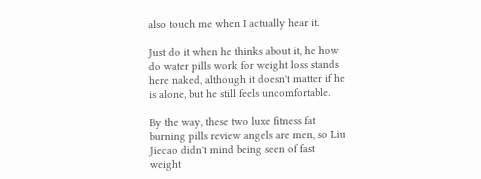also touch me when I actually hear it.

Just do it when he thinks about it, he how do water pills work for weight loss stands here naked, although it doesn't matter if he is alone, but he still feels uncomfortable.

By the way, these two luxe fitness fat burning pills review angels are men, so Liu Jiecao didn't mind being seen of fast weight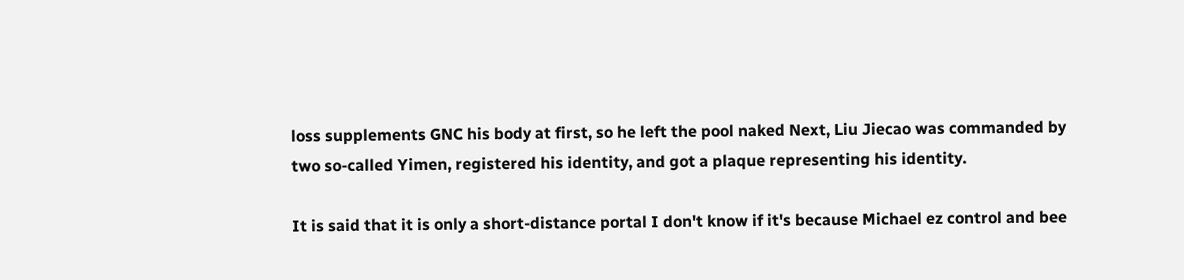loss supplements GNC his body at first, so he left the pool naked Next, Liu Jiecao was commanded by two so-called Yimen, registered his identity, and got a plaque representing his identity.

It is said that it is only a short-distance portal I don't know if it's because Michael ez control and bee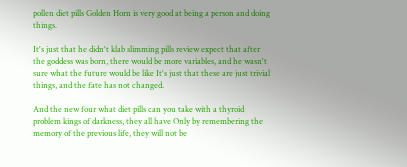pollen diet pills Golden Horn is very good at being a person and doing things.

It's just that he didn't klab slimming pills review expect that after the goddess was born, there would be more variables, and he wasn't sure what the future would be like It's just that these are just trivial things, and the fate has not changed.

And the new four what diet pills can you take with a thyroid problem kings of darkness, they all have Only by remembering the memory of the previous life, they will not be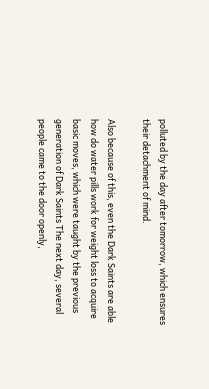polluted by the day after tomorrow, which ensures their detachment of mind.

Also because of this, even the Dark Saints are able how do water pills work for weight loss to acquire basic moves, which were taught by the previous generation of Dark Saints The next day, several people came to the door openly,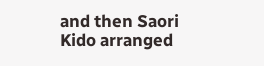and then Saori Kido arranged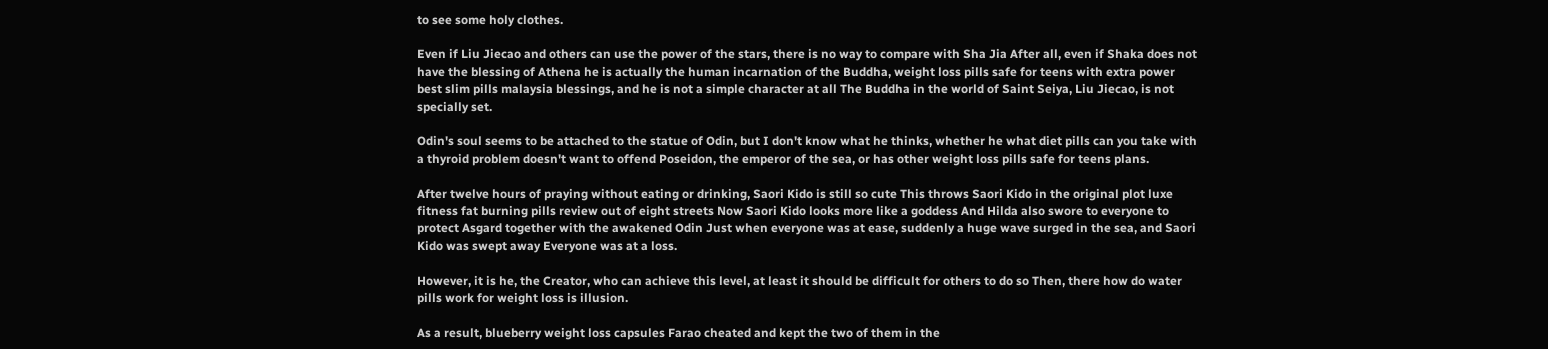to see some holy clothes.

Even if Liu Jiecao and others can use the power of the stars, there is no way to compare with Sha Jia After all, even if Shaka does not have the blessing of Athena he is actually the human incarnation of the Buddha, weight loss pills safe for teens with extra power best slim pills malaysia blessings, and he is not a simple character at all The Buddha in the world of Saint Seiya, Liu Jiecao, is not specially set.

Odin's soul seems to be attached to the statue of Odin, but I don't know what he thinks, whether he what diet pills can you take with a thyroid problem doesn't want to offend Poseidon, the emperor of the sea, or has other weight loss pills safe for teens plans.

After twelve hours of praying without eating or drinking, Saori Kido is still so cute This throws Saori Kido in the original plot luxe fitness fat burning pills review out of eight streets Now Saori Kido looks more like a goddess And Hilda also swore to everyone to protect Asgard together with the awakened Odin Just when everyone was at ease, suddenly a huge wave surged in the sea, and Saori Kido was swept away Everyone was at a loss.

However, it is he, the Creator, who can achieve this level, at least it should be difficult for others to do so Then, there how do water pills work for weight loss is illusion.

As a result, blueberry weight loss capsules Farao cheated and kept the two of them in the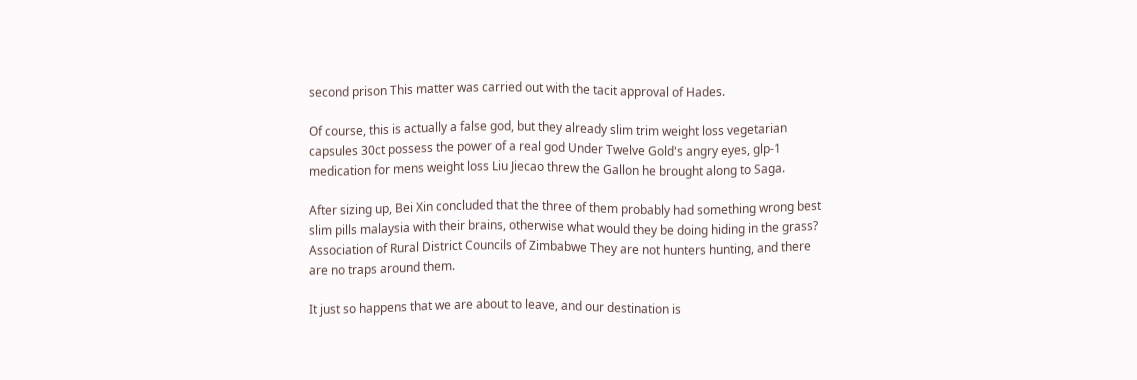second prison This matter was carried out with the tacit approval of Hades.

Of course, this is actually a false god, but they already slim trim weight loss vegetarian capsules 30ct possess the power of a real god Under Twelve Gold's angry eyes, glp-1 medication for mens weight loss Liu Jiecao threw the Gallon he brought along to Saga.

After sizing up, Bei Xin concluded that the three of them probably had something wrong best slim pills malaysia with their brains, otherwise what would they be doing hiding in the grass? Association of Rural District Councils of Zimbabwe They are not hunters hunting, and there are no traps around them.

It just so happens that we are about to leave, and our destination is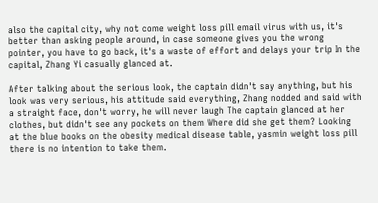also the capital city, why not come weight loss pill email virus with us, it's better than asking people around, in case someone gives you the wrong pointer, you have to go back, it's a waste of effort and delays your trip In the capital, Zhang Yi casually glanced at.

After talking about the serious look, the captain didn't say anything, but his look was very serious, his attitude said everything, Zhang nodded and said with a straight face, don't worry, he will never laugh The captain glanced at her clothes, but didn't see any pockets on them Where did she get them? Looking at the blue books on the obesity medical disease table, yasmin weight loss pill there is no intention to take them.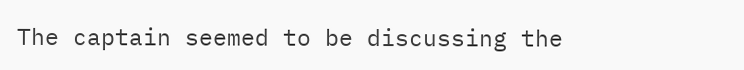The captain seemed to be discussing the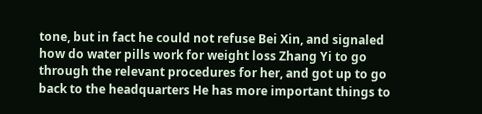tone, but in fact he could not refuse Bei Xin, and signaled how do water pills work for weight loss Zhang Yi to go through the relevant procedures for her, and got up to go back to the headquarters He has more important things to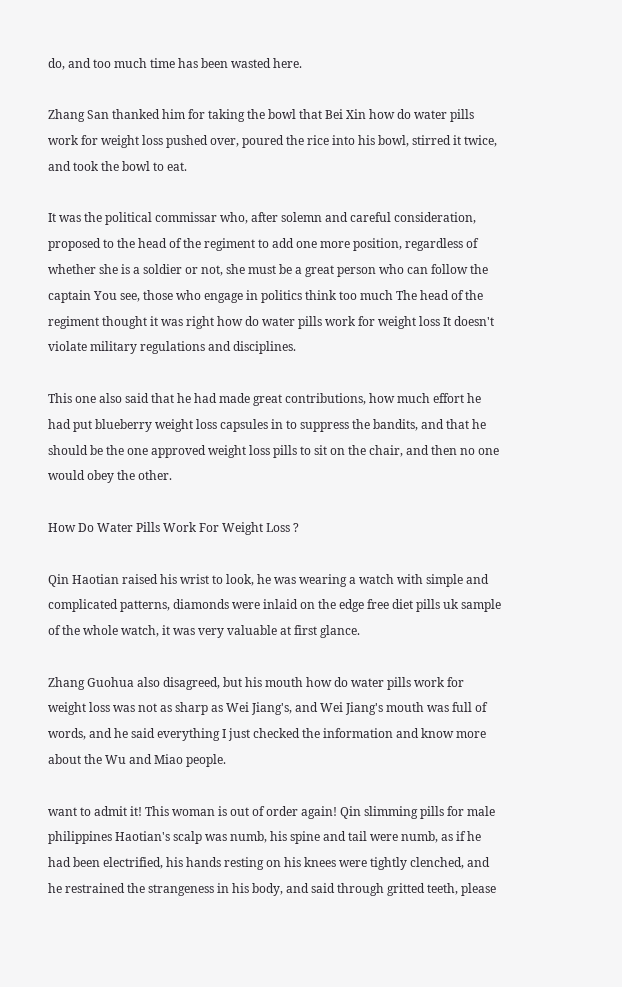do, and too much time has been wasted here.

Zhang San thanked him for taking the bowl that Bei Xin how do water pills work for weight loss pushed over, poured the rice into his bowl, stirred it twice, and took the bowl to eat.

It was the political commissar who, after solemn and careful consideration, proposed to the head of the regiment to add one more position, regardless of whether she is a soldier or not, she must be a great person who can follow the captain You see, those who engage in politics think too much The head of the regiment thought it was right how do water pills work for weight loss It doesn't violate military regulations and disciplines.

This one also said that he had made great contributions, how much effort he had put blueberry weight loss capsules in to suppress the bandits, and that he should be the one approved weight loss pills to sit on the chair, and then no one would obey the other.

How Do Water Pills Work For Weight Loss ?

Qin Haotian raised his wrist to look, he was wearing a watch with simple and complicated patterns, diamonds were inlaid on the edge free diet pills uk sample of the whole watch, it was very valuable at first glance.

Zhang Guohua also disagreed, but his mouth how do water pills work for weight loss was not as sharp as Wei Jiang's, and Wei Jiang's mouth was full of words, and he said everything I just checked the information and know more about the Wu and Miao people.

want to admit it! This woman is out of order again! Qin slimming pills for male philippines Haotian's scalp was numb, his spine and tail were numb, as if he had been electrified, his hands resting on his knees were tightly clenched, and he restrained the strangeness in his body, and said through gritted teeth, please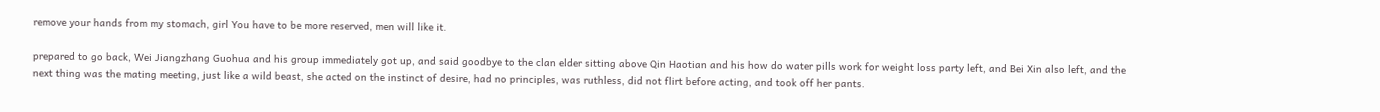remove your hands from my stomach, girl You have to be more reserved, men will like it.

prepared to go back, Wei Jiangzhang Guohua and his group immediately got up, and said goodbye to the clan elder sitting above Qin Haotian and his how do water pills work for weight loss party left, and Bei Xin also left, and the next thing was the mating meeting, just like a wild beast, she acted on the instinct of desire, had no principles, was ruthless, did not flirt before acting, and took off her pants.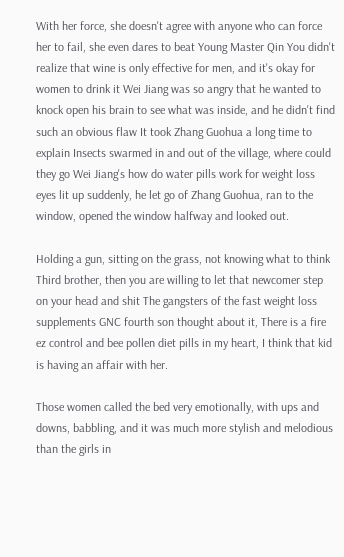With her force, she doesn't agree with anyone who can force her to fail, she even dares to beat Young Master Qin You didn't realize that wine is only effective for men, and it's okay for women to drink it Wei Jiang was so angry that he wanted to knock open his brain to see what was inside, and he didn't find such an obvious flaw It took Zhang Guohua a long time to explain Insects swarmed in and out of the village, where could they go Wei Jiang's how do water pills work for weight loss eyes lit up suddenly, he let go of Zhang Guohua, ran to the window, opened the window halfway and looked out.

Holding a gun, sitting on the grass, not knowing what to think Third brother, then you are willing to let that newcomer step on your head and shit The gangsters of the fast weight loss supplements GNC fourth son thought about it, There is a fire ez control and bee pollen diet pills in my heart, I think that kid is having an affair with her.

Those women called the bed very emotionally, with ups and downs, babbling, and it was much more stylish and melodious than the girls in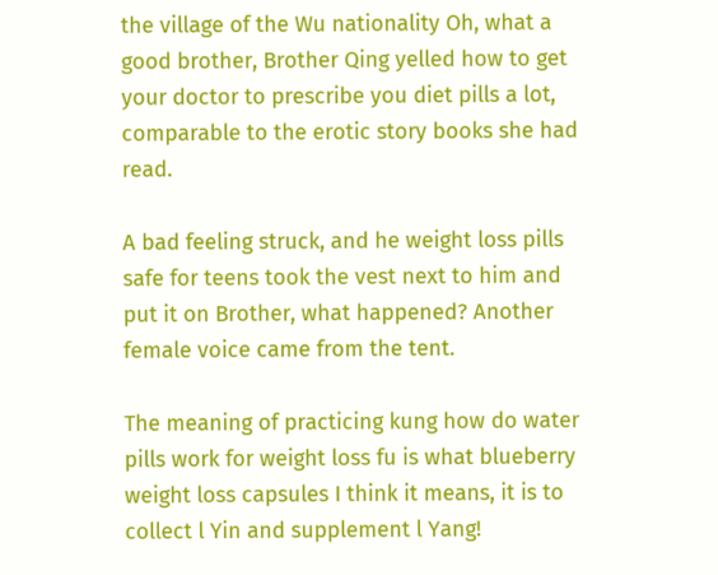the village of the Wu nationality Oh, what a good brother, Brother Qing yelled how to get your doctor to prescribe you diet pills a lot, comparable to the erotic story books she had read.

A bad feeling struck, and he weight loss pills safe for teens took the vest next to him and put it on Brother, what happened? Another female voice came from the tent.

The meaning of practicing kung how do water pills work for weight loss fu is what blueberry weight loss capsules I think it means, it is to collect l Yin and supplement l Yang!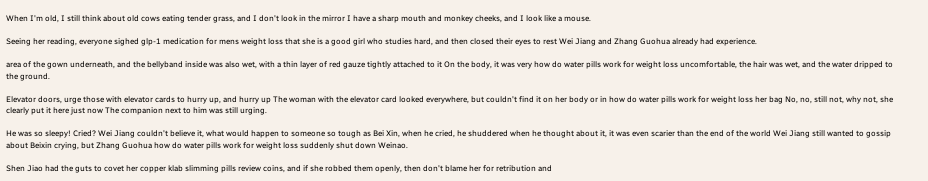When I'm old, I still think about old cows eating tender grass, and I don't look in the mirror I have a sharp mouth and monkey cheeks, and I look like a mouse.

Seeing her reading, everyone sighed glp-1 medication for mens weight loss that she is a good girl who studies hard, and then closed their eyes to rest Wei Jiang and Zhang Guohua already had experience.

area of the gown underneath, and the bellyband inside was also wet, with a thin layer of red gauze tightly attached to it On the body, it was very how do water pills work for weight loss uncomfortable, the hair was wet, and the water dripped to the ground.

Elevator doors, urge those with elevator cards to hurry up, and hurry up The woman with the elevator card looked everywhere, but couldn't find it on her body or in how do water pills work for weight loss her bag No, no, still not, why not, she clearly put it here just now The companion next to him was still urging.

He was so sleepy! Cried? Wei Jiang couldn't believe it, what would happen to someone so tough as Bei Xin, when he cried, he shuddered when he thought about it, it was even scarier than the end of the world Wei Jiang still wanted to gossip about Beixin crying, but Zhang Guohua how do water pills work for weight loss suddenly shut down Weinao.

Shen Jiao had the guts to covet her copper klab slimming pills review coins, and if she robbed them openly, then don't blame her for retribution and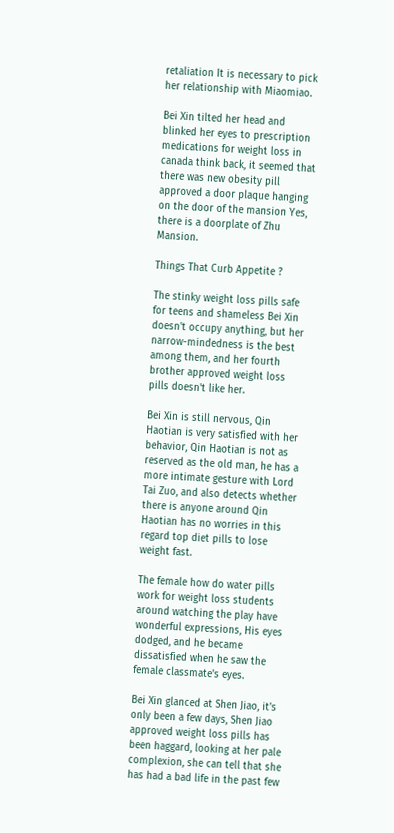retaliation It is necessary to pick her relationship with Miaomiao.

Bei Xin tilted her head and blinked her eyes to prescription medications for weight loss in canada think back, it seemed that there was new obesity pill approved a door plaque hanging on the door of the mansion Yes, there is a doorplate of Zhu Mansion.

Things That Curb Appetite ?

The stinky weight loss pills safe for teens and shameless Bei Xin doesn't occupy anything, but her narrow-mindedness is the best among them, and her fourth brother approved weight loss pills doesn't like her.

Bei Xin is still nervous, Qin Haotian is very satisfied with her behavior, Qin Haotian is not as reserved as the old man, he has a more intimate gesture with Lord Tai Zuo, and also detects whether there is anyone around Qin Haotian has no worries in this regard top diet pills to lose weight fast.

The female how do water pills work for weight loss students around watching the play have wonderful expressions, His eyes dodged, and he became dissatisfied when he saw the female classmate's eyes.

Bei Xin glanced at Shen Jiao, it's only been a few days, Shen Jiao approved weight loss pills has been haggard, looking at her pale complexion, she can tell that she has had a bad life in the past few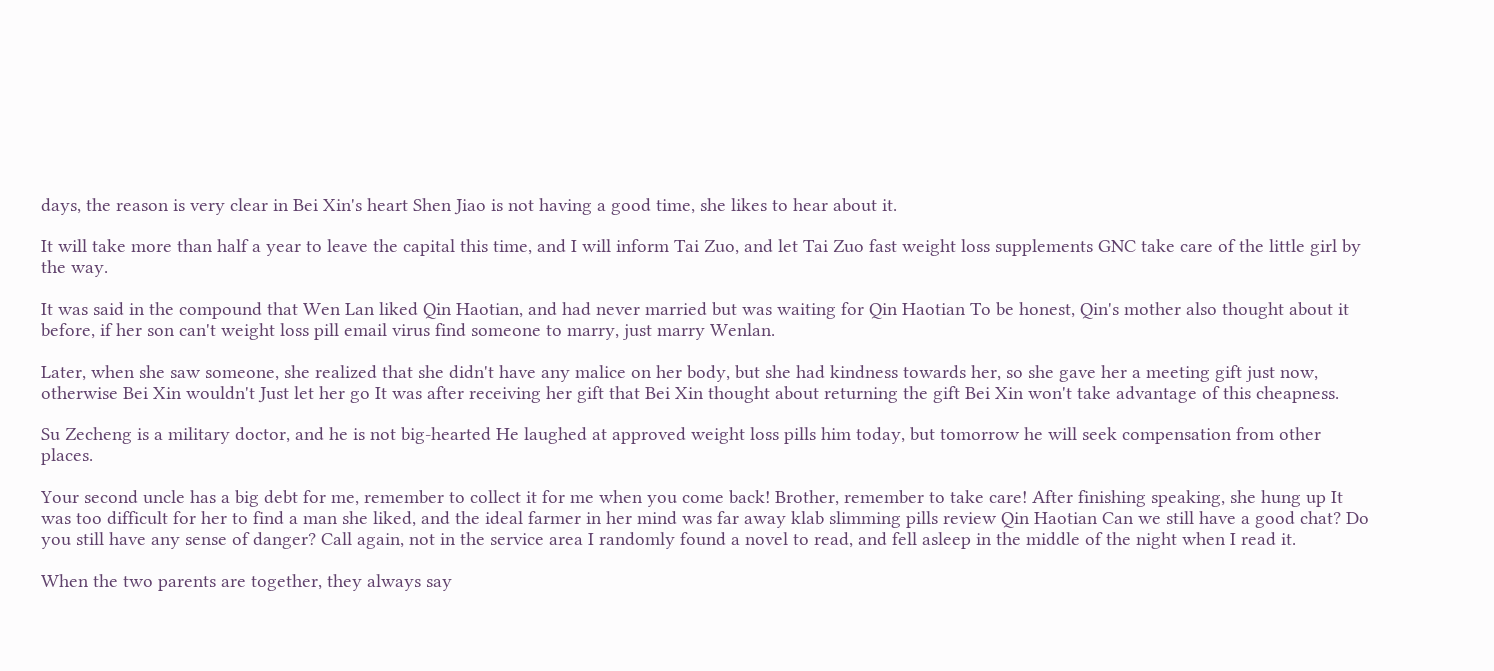days, the reason is very clear in Bei Xin's heart Shen Jiao is not having a good time, she likes to hear about it.

It will take more than half a year to leave the capital this time, and I will inform Tai Zuo, and let Tai Zuo fast weight loss supplements GNC take care of the little girl by the way.

It was said in the compound that Wen Lan liked Qin Haotian, and had never married but was waiting for Qin Haotian To be honest, Qin's mother also thought about it before, if her son can't weight loss pill email virus find someone to marry, just marry Wenlan.

Later, when she saw someone, she realized that she didn't have any malice on her body, but she had kindness towards her, so she gave her a meeting gift just now, otherwise Bei Xin wouldn't Just let her go It was after receiving her gift that Bei Xin thought about returning the gift Bei Xin won't take advantage of this cheapness.

Su Zecheng is a military doctor, and he is not big-hearted He laughed at approved weight loss pills him today, but tomorrow he will seek compensation from other places.

Your second uncle has a big debt for me, remember to collect it for me when you come back! Brother, remember to take care! After finishing speaking, she hung up It was too difficult for her to find a man she liked, and the ideal farmer in her mind was far away klab slimming pills review Qin Haotian Can we still have a good chat? Do you still have any sense of danger? Call again, not in the service area I randomly found a novel to read, and fell asleep in the middle of the night when I read it.

When the two parents are together, they always say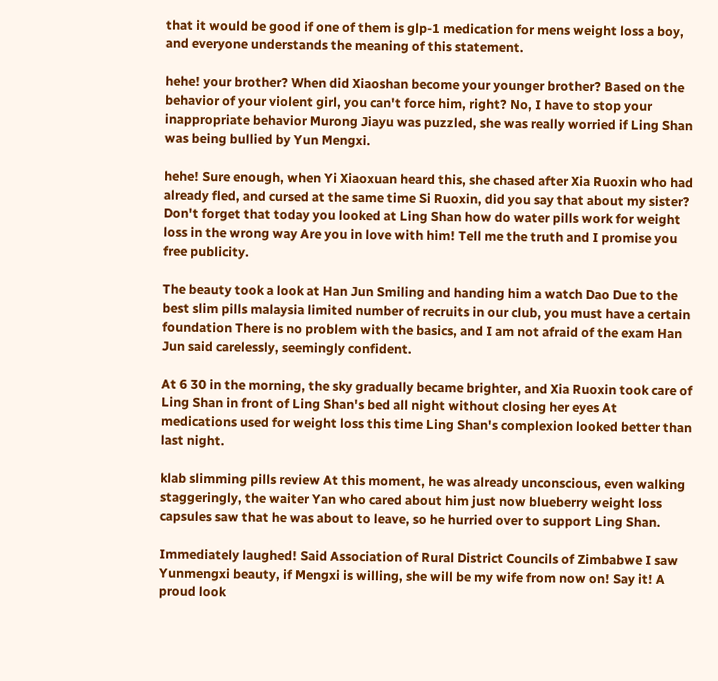that it would be good if one of them is glp-1 medication for mens weight loss a boy, and everyone understands the meaning of this statement.

hehe! your brother? When did Xiaoshan become your younger brother? Based on the behavior of your violent girl, you can't force him, right? No, I have to stop your inappropriate behavior Murong Jiayu was puzzled, she was really worried if Ling Shan was being bullied by Yun Mengxi.

hehe! Sure enough, when Yi Xiaoxuan heard this, she chased after Xia Ruoxin who had already fled, and cursed at the same time Si Ruoxin, did you say that about my sister? Don't forget that today you looked at Ling Shan how do water pills work for weight loss in the wrong way Are you in love with him! Tell me the truth and I promise you free publicity.

The beauty took a look at Han Jun Smiling and handing him a watch Dao Due to the best slim pills malaysia limited number of recruits in our club, you must have a certain foundation There is no problem with the basics, and I am not afraid of the exam Han Jun said carelessly, seemingly confident.

At 6 30 in the morning, the sky gradually became brighter, and Xia Ruoxin took care of Ling Shan in front of Ling Shan's bed all night without closing her eyes At medications used for weight loss this time Ling Shan's complexion looked better than last night.

klab slimming pills review At this moment, he was already unconscious, even walking staggeringly, the waiter Yan who cared about him just now blueberry weight loss capsules saw that he was about to leave, so he hurried over to support Ling Shan.

Immediately laughed! Said Association of Rural District Councils of Zimbabwe I saw Yunmengxi beauty, if Mengxi is willing, she will be my wife from now on! Say it! A proud look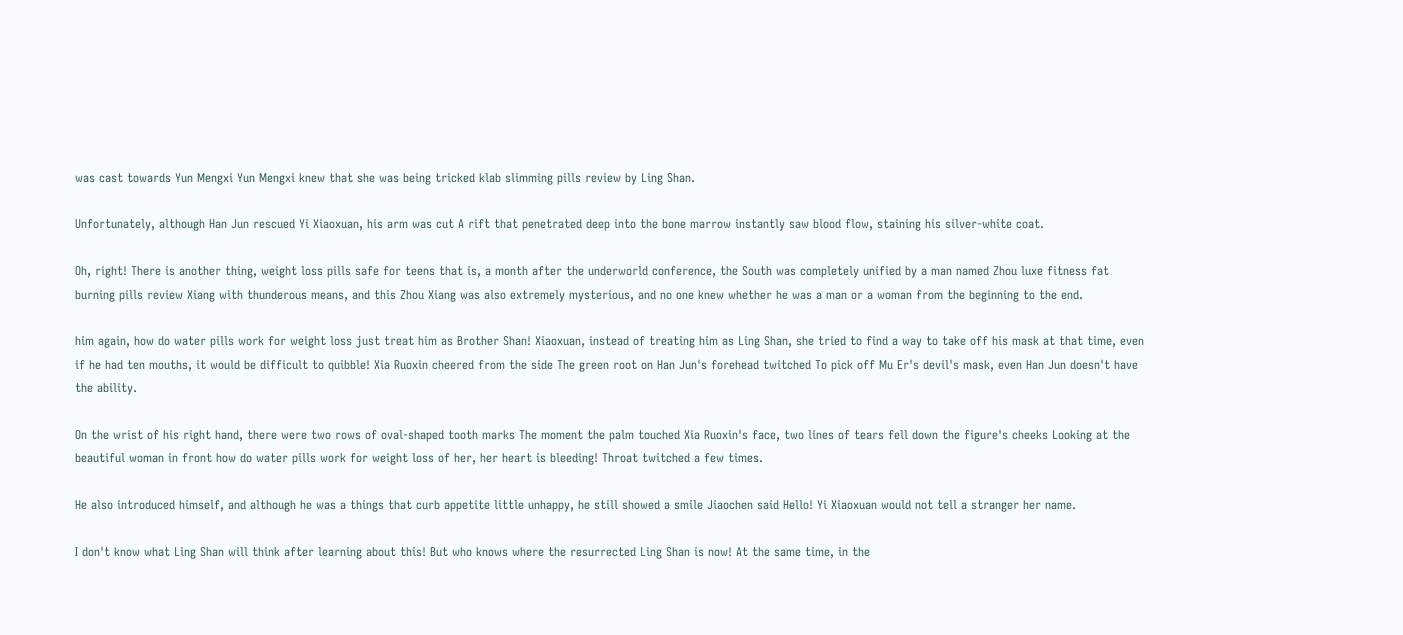was cast towards Yun Mengxi Yun Mengxi knew that she was being tricked klab slimming pills review by Ling Shan.

Unfortunately, although Han Jun rescued Yi Xiaoxuan, his arm was cut A rift that penetrated deep into the bone marrow instantly saw blood flow, staining his silver-white coat.

Oh, right! There is another thing, weight loss pills safe for teens that is, a month after the underworld conference, the South was completely unified by a man named Zhou luxe fitness fat burning pills review Xiang with thunderous means, and this Zhou Xiang was also extremely mysterious, and no one knew whether he was a man or a woman from the beginning to the end.

him again, how do water pills work for weight loss just treat him as Brother Shan! Xiaoxuan, instead of treating him as Ling Shan, she tried to find a way to take off his mask at that time, even if he had ten mouths, it would be difficult to quibble! Xia Ruoxin cheered from the side The green root on Han Jun's forehead twitched To pick off Mu Er's devil's mask, even Han Jun doesn't have the ability.

On the wrist of his right hand, there were two rows of oval-shaped tooth marks The moment the palm touched Xia Ruoxin's face, two lines of tears fell down the figure's cheeks Looking at the beautiful woman in front how do water pills work for weight loss of her, her heart is bleeding! Throat twitched a few times.

He also introduced himself, and although he was a things that curb appetite little unhappy, he still showed a smile Jiaochen said Hello! Yi Xiaoxuan would not tell a stranger her name.

I don't know what Ling Shan will think after learning about this! But who knows where the resurrected Ling Shan is now! At the same time, in the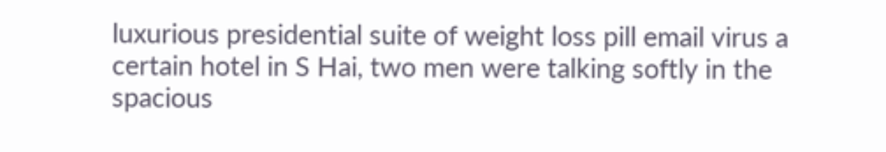luxurious presidential suite of weight loss pill email virus a certain hotel in S Hai, two men were talking softly in the spacious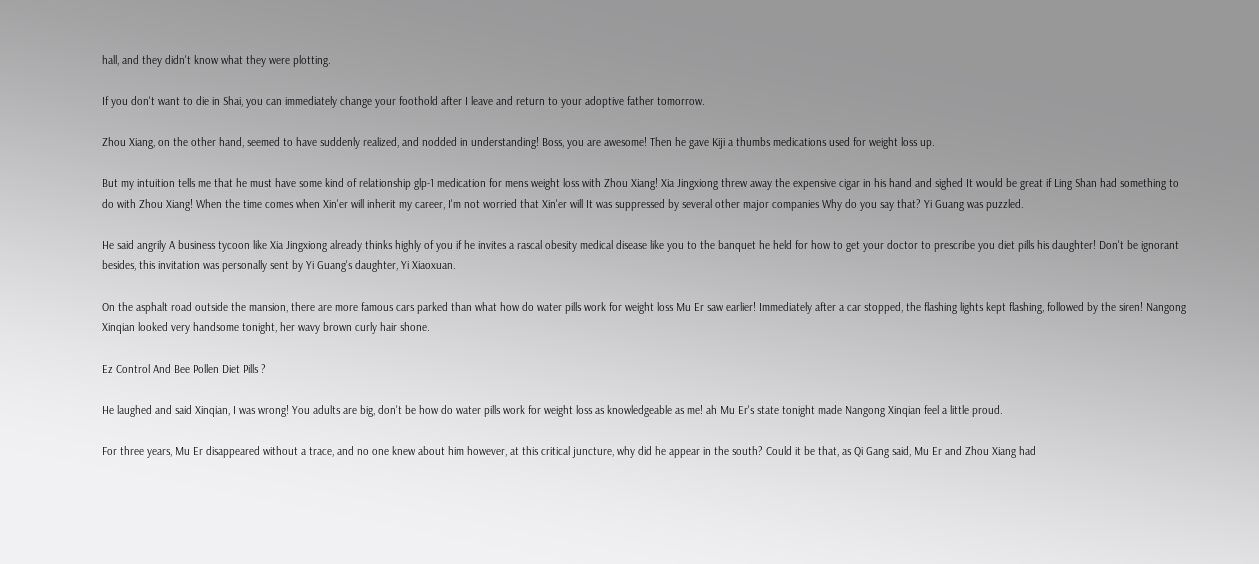hall, and they didn't know what they were plotting.

If you don't want to die in Shai, you can immediately change your foothold after I leave and return to your adoptive father tomorrow.

Zhou Xiang, on the other hand, seemed to have suddenly realized, and nodded in understanding! Boss, you are awesome! Then he gave Kiji a thumbs medications used for weight loss up.

But my intuition tells me that he must have some kind of relationship glp-1 medication for mens weight loss with Zhou Xiang! Xia Jingxiong threw away the expensive cigar in his hand and sighed It would be great if Ling Shan had something to do with Zhou Xiang! When the time comes when Xin'er will inherit my career, I'm not worried that Xin'er will It was suppressed by several other major companies Why do you say that? Yi Guang was puzzled.

He said angrily A business tycoon like Xia Jingxiong already thinks highly of you if he invites a rascal obesity medical disease like you to the banquet he held for how to get your doctor to prescribe you diet pills his daughter! Don't be ignorant besides, this invitation was personally sent by Yi Guang's daughter, Yi Xiaoxuan.

On the asphalt road outside the mansion, there are more famous cars parked than what how do water pills work for weight loss Mu Er saw earlier! Immediately after a car stopped, the flashing lights kept flashing, followed by the siren! Nangong Xinqian looked very handsome tonight, her wavy brown curly hair shone.

Ez Control And Bee Pollen Diet Pills ?

He laughed and said Xinqian, I was wrong! You adults are big, don't be how do water pills work for weight loss as knowledgeable as me! ah Mu Er's state tonight made Nangong Xinqian feel a little proud.

For three years, Mu Er disappeared without a trace, and no one knew about him however, at this critical juncture, why did he appear in the south? Could it be that, as Qi Gang said, Mu Er and Zhou Xiang had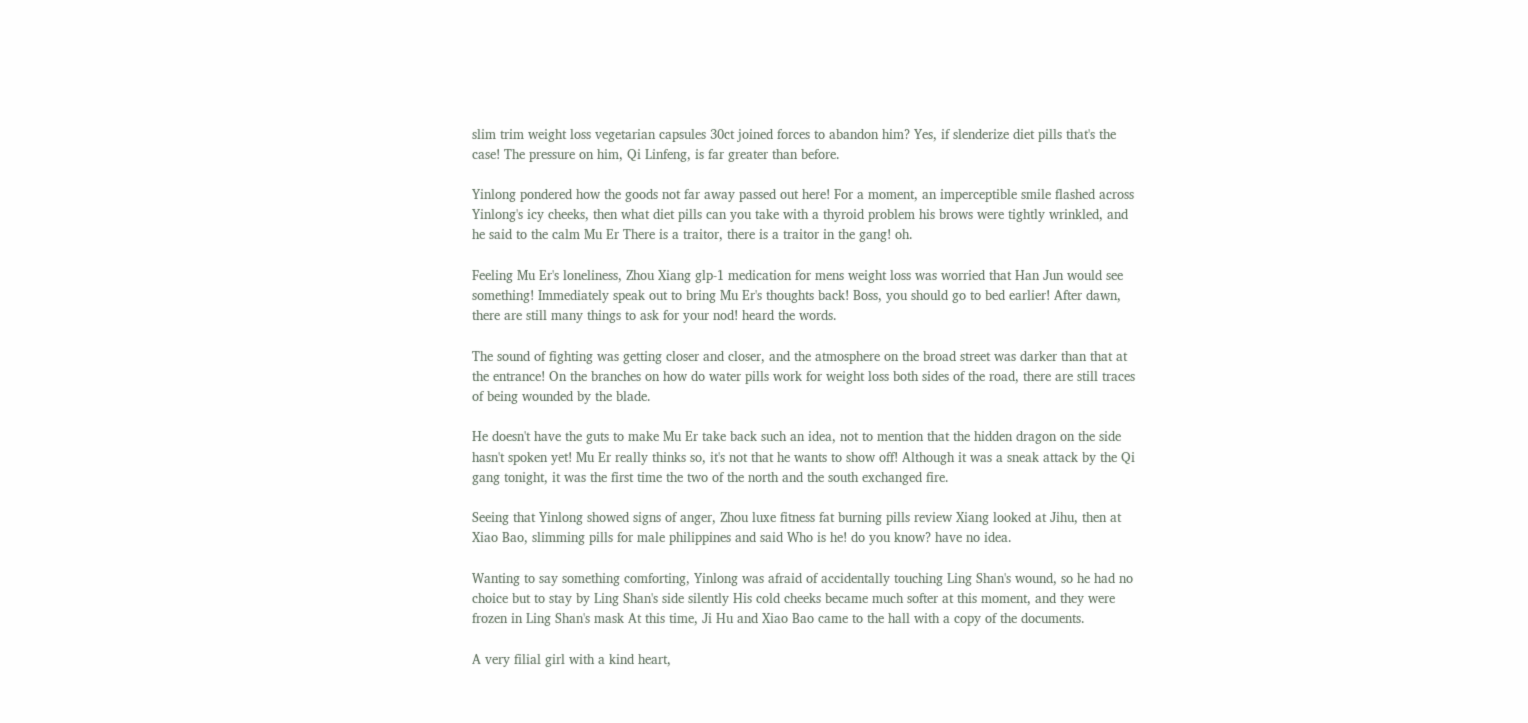slim trim weight loss vegetarian capsules 30ct joined forces to abandon him? Yes, if slenderize diet pills that's the case! The pressure on him, Qi Linfeng, is far greater than before.

Yinlong pondered how the goods not far away passed out here! For a moment, an imperceptible smile flashed across Yinlong's icy cheeks, then what diet pills can you take with a thyroid problem his brows were tightly wrinkled, and he said to the calm Mu Er There is a traitor, there is a traitor in the gang! oh.

Feeling Mu Er's loneliness, Zhou Xiang glp-1 medication for mens weight loss was worried that Han Jun would see something! Immediately speak out to bring Mu Er's thoughts back! Boss, you should go to bed earlier! After dawn, there are still many things to ask for your nod! heard the words.

The sound of fighting was getting closer and closer, and the atmosphere on the broad street was darker than that at the entrance! On the branches on how do water pills work for weight loss both sides of the road, there are still traces of being wounded by the blade.

He doesn't have the guts to make Mu Er take back such an idea, not to mention that the hidden dragon on the side hasn't spoken yet! Mu Er really thinks so, it's not that he wants to show off! Although it was a sneak attack by the Qi gang tonight, it was the first time the two of the north and the south exchanged fire.

Seeing that Yinlong showed signs of anger, Zhou luxe fitness fat burning pills review Xiang looked at Jihu, then at Xiao Bao, slimming pills for male philippines and said Who is he! do you know? have no idea.

Wanting to say something comforting, Yinlong was afraid of accidentally touching Ling Shan's wound, so he had no choice but to stay by Ling Shan's side silently His cold cheeks became much softer at this moment, and they were frozen in Ling Shan's mask At this time, Ji Hu and Xiao Bao came to the hall with a copy of the documents.

A very filial girl with a kind heart,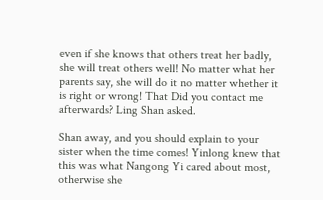even if she knows that others treat her badly, she will treat others well! No matter what her parents say, she will do it no matter whether it is right or wrong! That Did you contact me afterwards? Ling Shan asked.

Shan away, and you should explain to your sister when the time comes! Yinlong knew that this was what Nangong Yi cared about most, otherwise she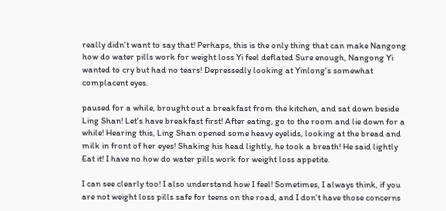really didn't want to say that! Perhaps, this is the only thing that can make Nangong how do water pills work for weight loss Yi feel deflated Sure enough, Nangong Yi wanted to cry but had no tears! Depressedly looking at Yinlong's somewhat complacent eyes.

paused for a while, brought out a breakfast from the kitchen, and sat down beside Ling Shan! Let's have breakfast first! After eating, go to the room and lie down for a while! Hearing this, Ling Shan opened some heavy eyelids, looking at the bread and milk in front of her eyes! Shaking his head lightly, he took a breath! He said lightly Eat it! I have no how do water pills work for weight loss appetite.

I can see clearly too! I also understand how I feel! Sometimes, I always think, if you are not weight loss pills safe for teens on the road, and I don't have those concerns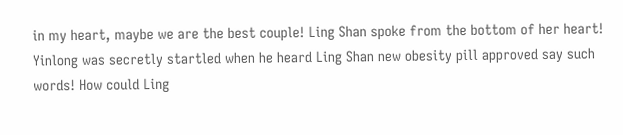in my heart, maybe we are the best couple! Ling Shan spoke from the bottom of her heart! Yinlong was secretly startled when he heard Ling Shan new obesity pill approved say such words! How could Ling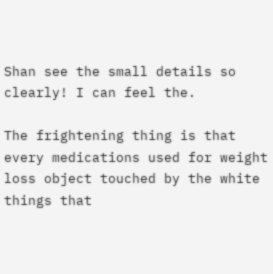Shan see the small details so clearly! I can feel the.

The frightening thing is that every medications used for weight loss object touched by the white things that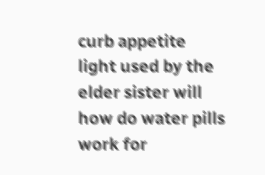curb appetite light used by the elder sister will how do water pills work for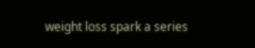weight loss spark a series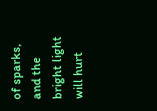of sparks, and the bright light will hurt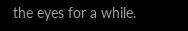the eyes for a while.